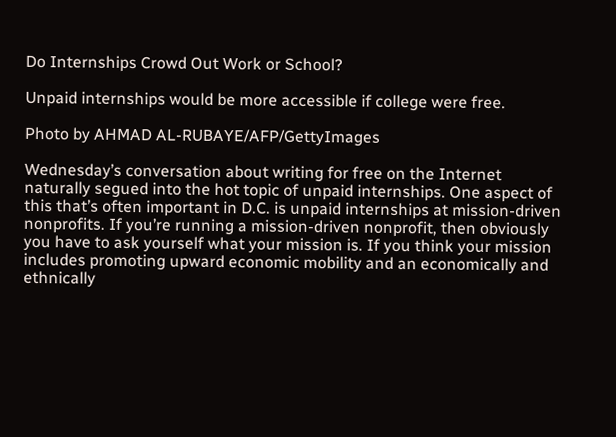Do Internships Crowd Out Work or School?

Unpaid internships would be more accessible if college were free.

Photo by AHMAD AL-RUBAYE/AFP/GettyImages

Wednesday’s conversation about writing for free on the Internet naturally segued into the hot topic of unpaid internships. One aspect of this that’s often important in D.C. is unpaid internships at mission-driven nonprofits. If you’re running a mission-driven nonprofit, then obviously you have to ask yourself what your mission is. If you think your mission includes promoting upward economic mobility and an economically and ethnically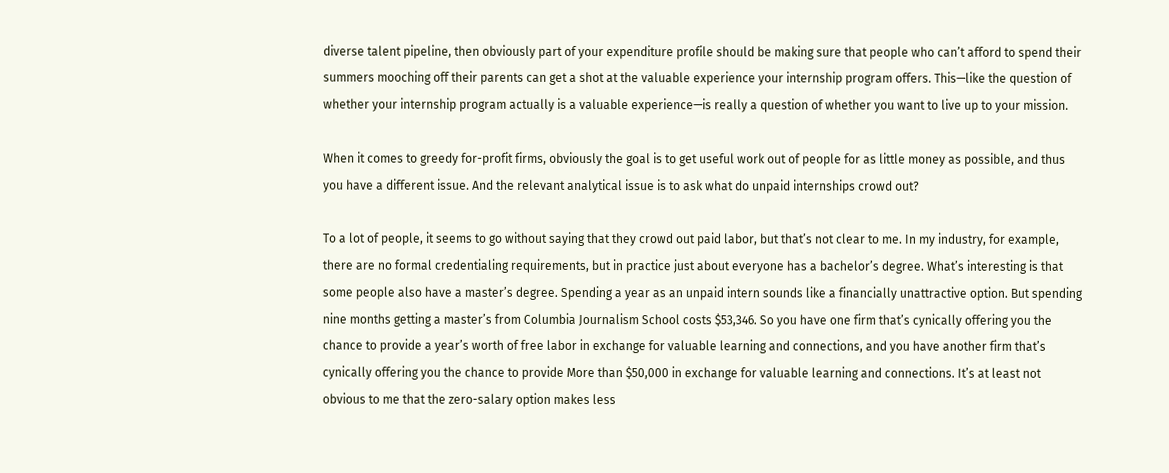diverse talent pipeline, then obviously part of your expenditure profile should be making sure that people who can’t afford to spend their summers mooching off their parents can get a shot at the valuable experience your internship program offers. This—like the question of whether your internship program actually is a valuable experience—is really a question of whether you want to live up to your mission.

When it comes to greedy for-profit firms, obviously the goal is to get useful work out of people for as little money as possible, and thus you have a different issue. And the relevant analytical issue is to ask what do unpaid internships crowd out?

To a lot of people, it seems to go without saying that they crowd out paid labor, but that’s not clear to me. In my industry, for example, there are no formal credentialing requirements, but in practice just about everyone has a bachelor’s degree. What’s interesting is that some people also have a master’s degree. Spending a year as an unpaid intern sounds like a financially unattractive option. But spending nine months getting a master’s from Columbia Journalism School costs $53,346. So you have one firm that’s cynically offering you the chance to provide a year’s worth of free labor in exchange for valuable learning and connections, and you have another firm that’s cynically offering you the chance to provide More than $50,000 in exchange for valuable learning and connections. It’s at least not obvious to me that the zero-salary option makes less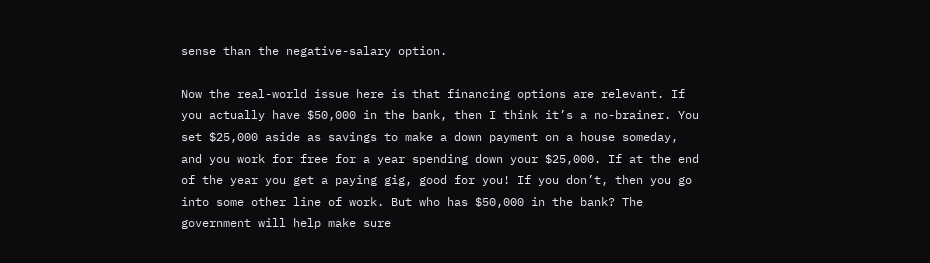sense than the negative-salary option.

Now the real-world issue here is that financing options are relevant. If you actually have $50,000 in the bank, then I think it’s a no-brainer. You set $25,000 aside as savings to make a down payment on a house someday, and you work for free for a year spending down your $25,000. If at the end of the year you get a paying gig, good for you! If you don’t, then you go into some other line of work. But who has $50,000 in the bank? The government will help make sure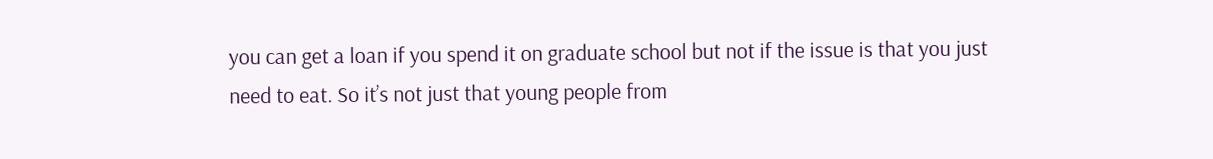you can get a loan if you spend it on graduate school but not if the issue is that you just need to eat. So it’s not just that young people from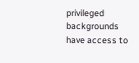privileged backgrounds have access to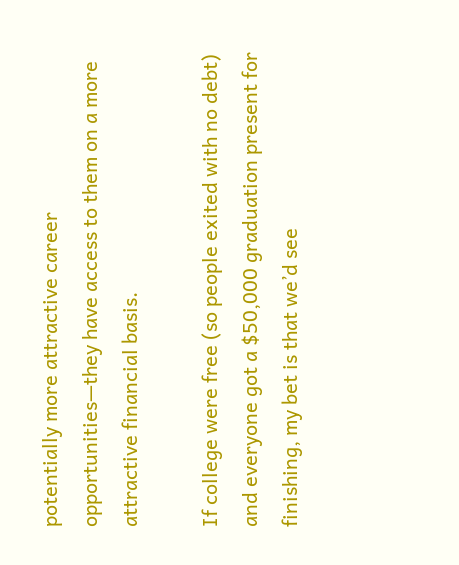potentially more attractive career opportunities—they have access to them on a more attractive financial basis.

If college were free (so people exited with no debt) and everyone got a $50,000 graduation present for finishing, my bet is that we’d see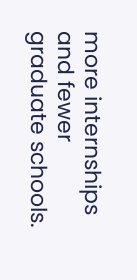more internships and fewer graduate schools.